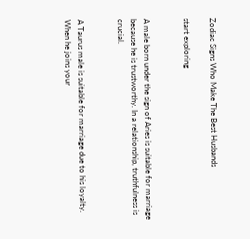Zodiac Signs Who Make The Best Husbands

start exploring


A male born under the sign of Aries is suitable for marriage because he is trustworthy. In a relationship, truthfulness is crucial.


A Taurus male is suitable for marriage due to his loyalty. When he joins your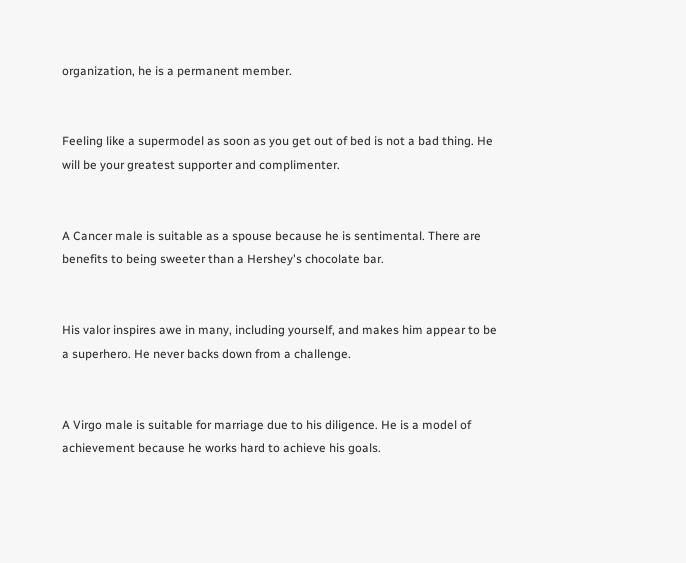organization, he is a permanent member.


Feeling like a supermodel as soon as you get out of bed is not a bad thing. He will be your greatest supporter and complimenter.


A Cancer male is suitable as a spouse because he is sentimental. There are benefits to being sweeter than a Hershey's chocolate bar.


His valor inspires awe in many, including yourself, and makes him appear to be a superhero. He never backs down from a challenge.


A Virgo male is suitable for marriage due to his diligence. He is a model of achievement because he works hard to achieve his goals.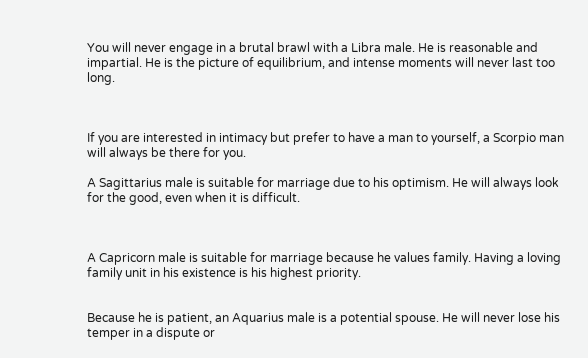You will never engage in a brutal brawl with a Libra male. He is reasonable and impartial. He is the picture of equilibrium, and intense moments will never last too long.



If you are interested in intimacy but prefer to have a man to yourself, a Scorpio man will always be there for you.

A Sagittarius male is suitable for marriage due to his optimism. He will always look for the good, even when it is difficult.



A Capricorn male is suitable for marriage because he values family. Having a loving family unit in his existence is his highest priority.


Because he is patient, an Aquarius male is a potential spouse. He will never lose his temper in a dispute or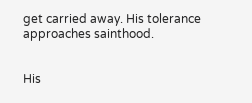get carried away. His tolerance approaches sainthood.


His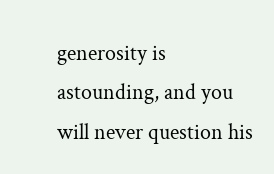generosity is astounding, and you will never question his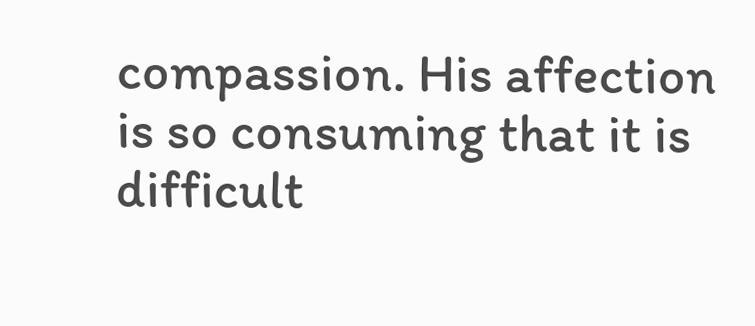compassion. His affection is so consuming that it is difficult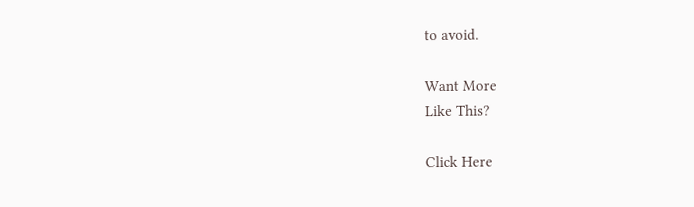to avoid.

Want More
Like This?

Click Here